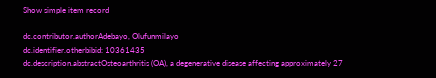Show simple item record

dc.contributor.authorAdebayo, Olufunmilayo
dc.identifier.otherbibid: 10361435
dc.description.abstractOsteoarthritis (OA), a degenerative disease affecting approximately 27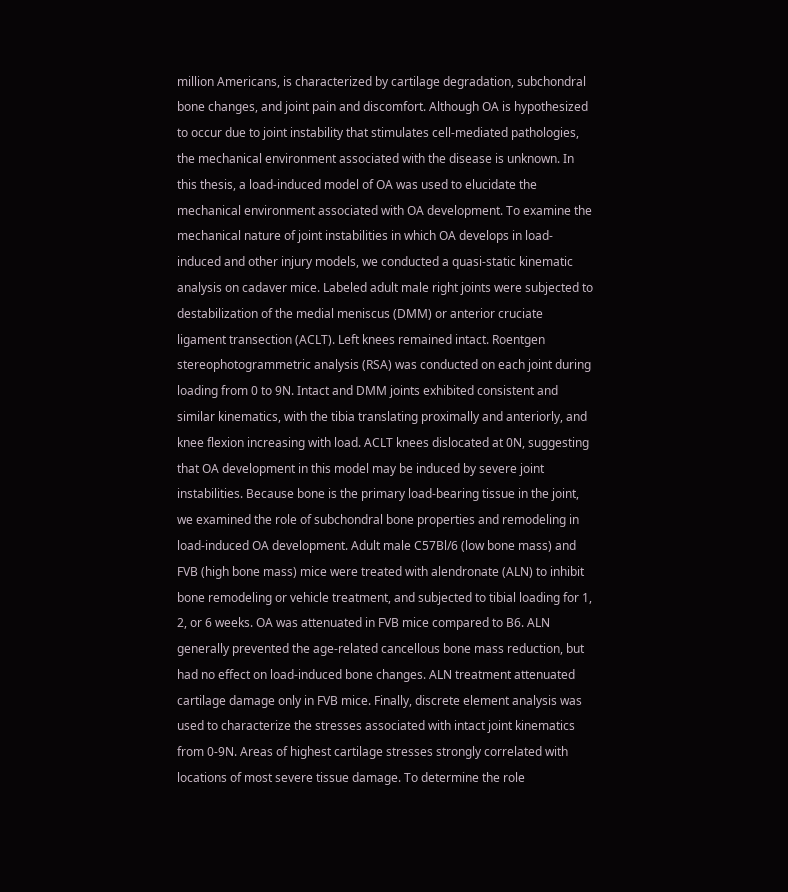million Americans, is characterized by cartilage degradation, subchondral bone changes, and joint pain and discomfort. Although OA is hypothesized to occur due to joint instability that stimulates cell-mediated pathologies, the mechanical environment associated with the disease is unknown. In this thesis, a load-induced model of OA was used to elucidate the mechanical environment associated with OA development. To examine the mechanical nature of joint instabilities in which OA develops in load-induced and other injury models, we conducted a quasi-static kinematic analysis on cadaver mice. Labeled adult male right joints were subjected to destabilization of the medial meniscus (DMM) or anterior cruciate ligament transection (ACLT). Left knees remained intact. Roentgen stereophotogrammetric analysis (RSA) was conducted on each joint during loading from 0 to 9N. Intact and DMM joints exhibited consistent and similar kinematics, with the tibia translating proximally and anteriorly, and knee flexion increasing with load. ACLT knees dislocated at 0N, suggesting that OA development in this model may be induced by severe joint instabilities. Because bone is the primary load-bearing tissue in the joint, we examined the role of subchondral bone properties and remodeling in load-induced OA development. Adult male C57Bl/6 (low bone mass) and FVB (high bone mass) mice were treated with alendronate (ALN) to inhibit bone remodeling or vehicle treatment, and subjected to tibial loading for 1, 2, or 6 weeks. OA was attenuated in FVB mice compared to B6. ALN generally prevented the age-related cancellous bone mass reduction, but had no effect on load-induced bone changes. ALN treatment attenuated cartilage damage only in FVB mice. Finally, discrete element analysis was used to characterize the stresses associated with intact joint kinematics from 0-9N. Areas of highest cartilage stresses strongly correlated with locations of most severe tissue damage. To determine the role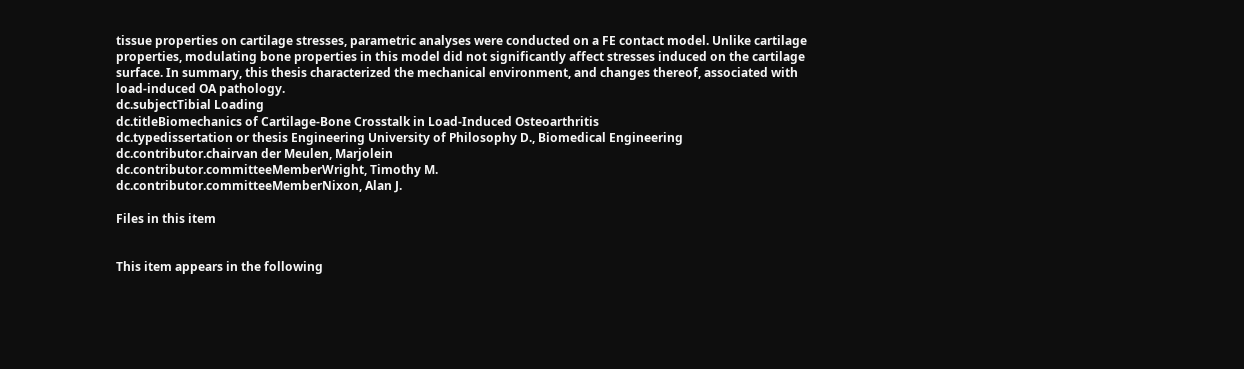tissue properties on cartilage stresses, parametric analyses were conducted on a FE contact model. Unlike cartilage properties, modulating bone properties in this model did not significantly affect stresses induced on the cartilage surface. In summary, this thesis characterized the mechanical environment, and changes thereof, associated with load-induced OA pathology.
dc.subjectTibial Loading
dc.titleBiomechanics of Cartilage-Bone Crosstalk in Load-Induced Osteoarthritis
dc.typedissertation or thesis Engineering University of Philosophy D., Biomedical Engineering
dc.contributor.chairvan der Meulen, Marjolein
dc.contributor.committeeMemberWright, Timothy M.
dc.contributor.committeeMemberNixon, Alan J.

Files in this item


This item appears in the following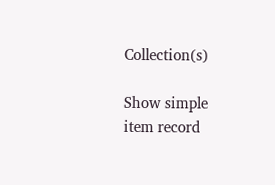Collection(s)

Show simple item record